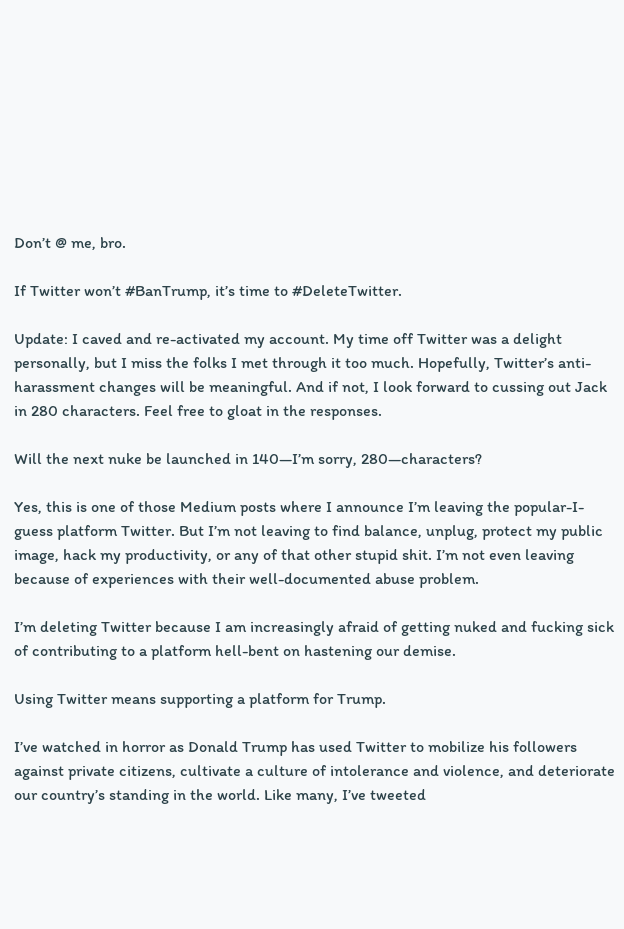Don’t @ me, bro.

If Twitter won’t #BanTrump, it’s time to #DeleteTwitter.

Update: I caved and re-activated my account. My time off Twitter was a delight personally, but I miss the folks I met through it too much. Hopefully, Twitter’s anti-harassment changes will be meaningful. And if not, I look forward to cussing out Jack in 280 characters. Feel free to gloat in the responses.

Will the next nuke be launched in 140—I’m sorry, 280—characters?

Yes, this is one of those Medium posts where I announce I’m leaving the popular-I-guess platform Twitter. But I’m not leaving to find balance, unplug, protect my public image, hack my productivity, or any of that other stupid shit. I’m not even leaving because of experiences with their well-documented abuse problem.

I’m deleting Twitter because I am increasingly afraid of getting nuked and fucking sick of contributing to a platform hell-bent on hastening our demise.

Using Twitter means supporting a platform for Trump.

I’ve watched in horror as Donald Trump has used Twitter to mobilize his followers against private citizens, cultivate a culture of intolerance and violence, and deteriorate our country’s standing in the world. Like many, I’ve tweeted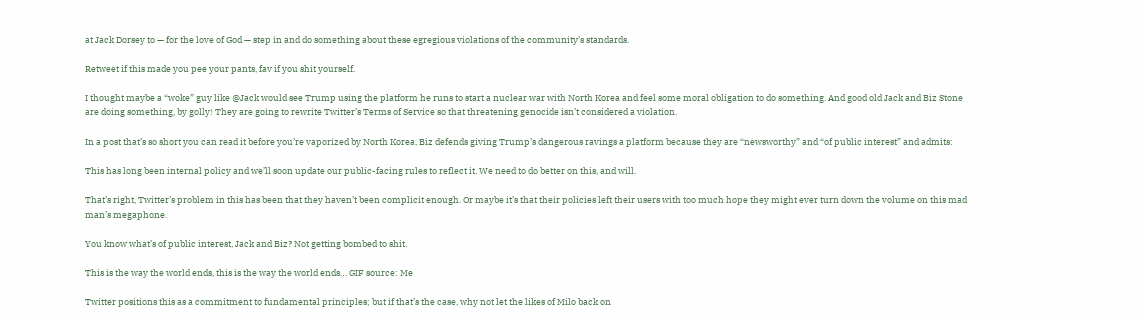at Jack Dorsey to — for the love of God — step in and do something about these egregious violations of the community’s standards.

Retweet if this made you pee your pants, fav if you shit yourself.

I thought maybe a “woke” guy like @Jack would see Trump using the platform he runs to start a nuclear war with North Korea and feel some moral obligation to do something. And good old Jack and Biz Stone are doing something, by golly! They are going to rewrite Twitter’s Terms of Service so that threatening genocide isn’t considered a violation.

In a post that’s so short you can read it before you’re vaporized by North Korea, Biz defends giving Trump’s dangerous ravings a platform because they are “newsworthy” and “of public interest” and admits:

This has long been internal policy and we’ll soon update our public-facing rules to reflect it. We need to do better on this, and will.

That’s right, Twitter’s problem in this has been that they haven’t been complicit enough. Or maybe it’s that their policies left their users with too much hope they might ever turn down the volume on this mad man’s megaphone.

You know what’s of public interest, Jack and Biz? Not getting bombed to shit.

This is the way the world ends, this is the way the world ends… GIF source: Me

Twitter positions this as a commitment to fundamental principles; but if that’s the case, why not let the likes of Milo back on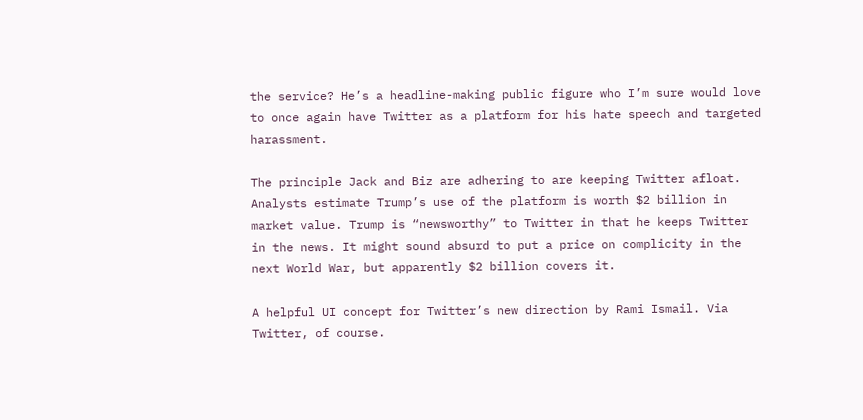the service? He’s a headline-making public figure who I’m sure would love to once again have Twitter as a platform for his hate speech and targeted harassment.

The principle Jack and Biz are adhering to are keeping Twitter afloat. Analysts estimate Trump’s use of the platform is worth $2 billion in market value. Trump is “newsworthy” to Twitter in that he keeps Twitter in the news. It might sound absurd to put a price on complicity in the next World War, but apparently $2 billion covers it.

A helpful UI concept for Twitter’s new direction by Rami Ismail. Via Twitter, of course.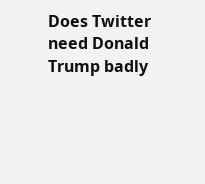Does Twitter need Donald Trump badly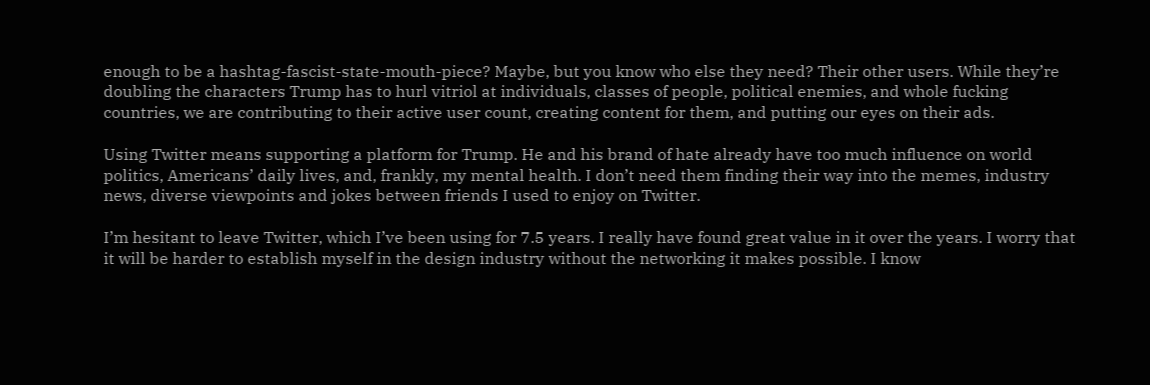enough to be a hashtag-fascist-state-mouth-piece? Maybe, but you know who else they need? Their other users. While they’re doubling the characters Trump has to hurl vitriol at individuals, classes of people, political enemies, and whole fucking countries, we are contributing to their active user count, creating content for them, and putting our eyes on their ads.

Using Twitter means supporting a platform for Trump. He and his brand of hate already have too much influence on world politics, Americans’ daily lives, and, frankly, my mental health. I don’t need them finding their way into the memes, industry news, diverse viewpoints and jokes between friends I used to enjoy on Twitter.

I’m hesitant to leave Twitter, which I’ve been using for 7.5 years. I really have found great value in it over the years. I worry that it will be harder to establish myself in the design industry without the networking it makes possible. I know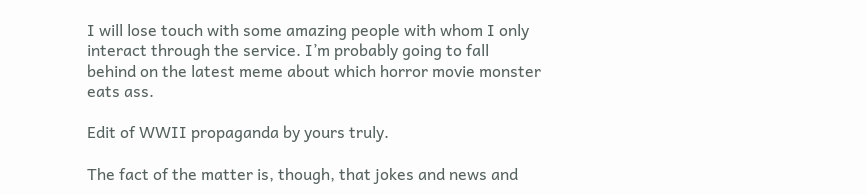I will lose touch with some amazing people with whom I only interact through the service. I’m probably going to fall behind on the latest meme about which horror movie monster eats ass.

Edit of WWII propaganda by yours truly.

The fact of the matter is, though, that jokes and news and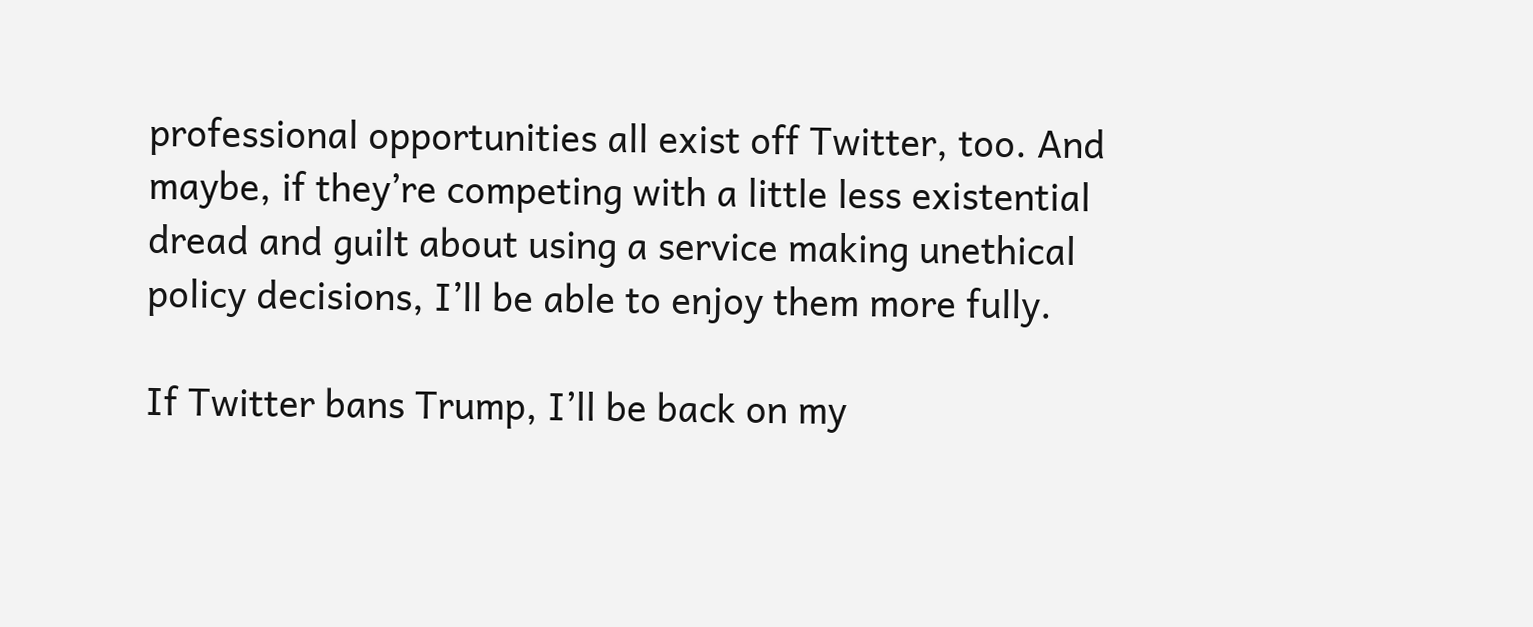professional opportunities all exist off Twitter, too. And maybe, if they’re competing with a little less existential dread and guilt about using a service making unethical policy decisions, I’ll be able to enjoy them more fully.

If Twitter bans Trump, I’ll be back on my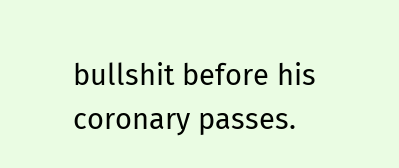bullshit before his coronary passes.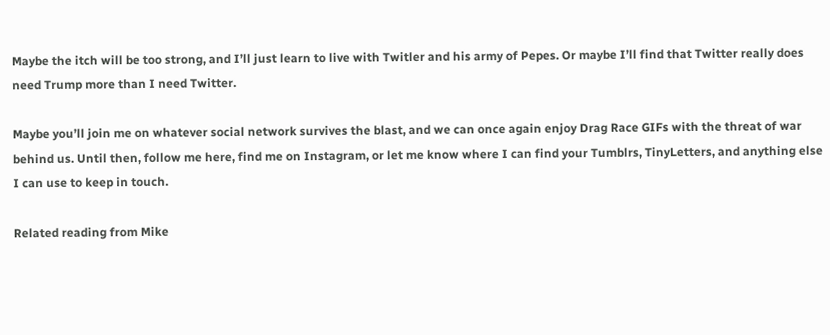Maybe the itch will be too strong, and I’ll just learn to live with Twitler and his army of Pepes. Or maybe I’ll find that Twitter really does need Trump more than I need Twitter.

Maybe you’ll join me on whatever social network survives the blast, and we can once again enjoy Drag Race GIFs with the threat of war behind us. Until then, follow me here, find me on Instagram, or let me know where I can find your Tumblrs, TinyLetters, and anything else I can use to keep in touch.

Related reading from Mike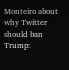Monteiro about why Twitter should ban Trump: